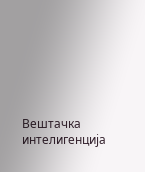Вештачка интелигенција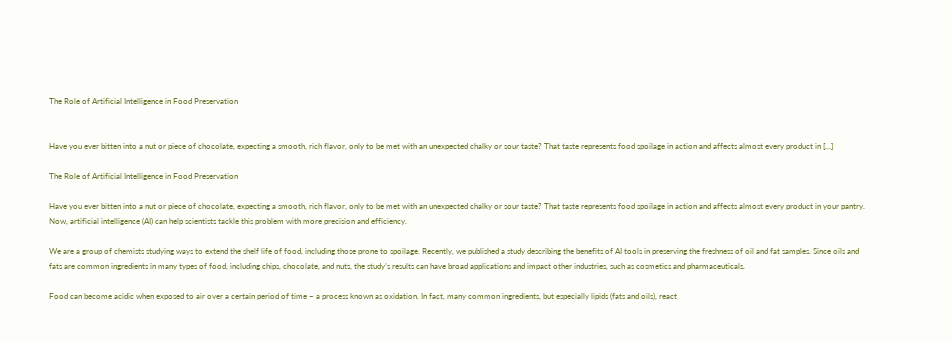The Role of Artificial Intelligence in Food Preservation


Have you ever bitten into a nut or piece of chocolate, expecting a smooth, rich flavor, only to be met with an unexpected chalky or sour taste? That taste represents food spoilage in action and affects almost every product in […]

The Role of Artificial Intelligence in Food Preservation

Have you ever bitten into a nut or piece of chocolate, expecting a smooth, rich flavor, only to be met with an unexpected chalky or sour taste? That taste represents food spoilage in action and affects almost every product in your pantry. Now, artificial intelligence (AI) can help scientists tackle this problem with more precision and efficiency.

We are a group of chemists studying ways to extend the shelf life of food, including those prone to spoilage. Recently, we published a study describing the benefits of AI tools in preserving the freshness of oil and fat samples. Since oils and fats are common ingredients in many types of food, including chips, chocolate, and nuts, the study’s results can have broad applications and impact other industries, such as cosmetics and pharmaceuticals.

Food can become acidic when exposed to air over a certain period of time – a process known as oxidation. In fact, many common ingredients, but especially lipids (fats and oils), react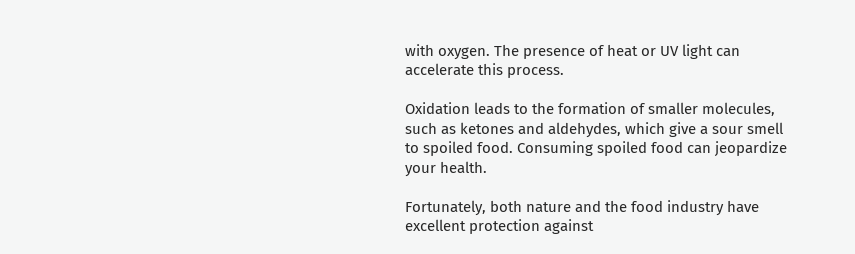with oxygen. The presence of heat or UV light can accelerate this process.

Oxidation leads to the formation of smaller molecules, such as ketones and aldehydes, which give a sour smell to spoiled food. Consuming spoiled food can jeopardize your health.

Fortunately, both nature and the food industry have excellent protection against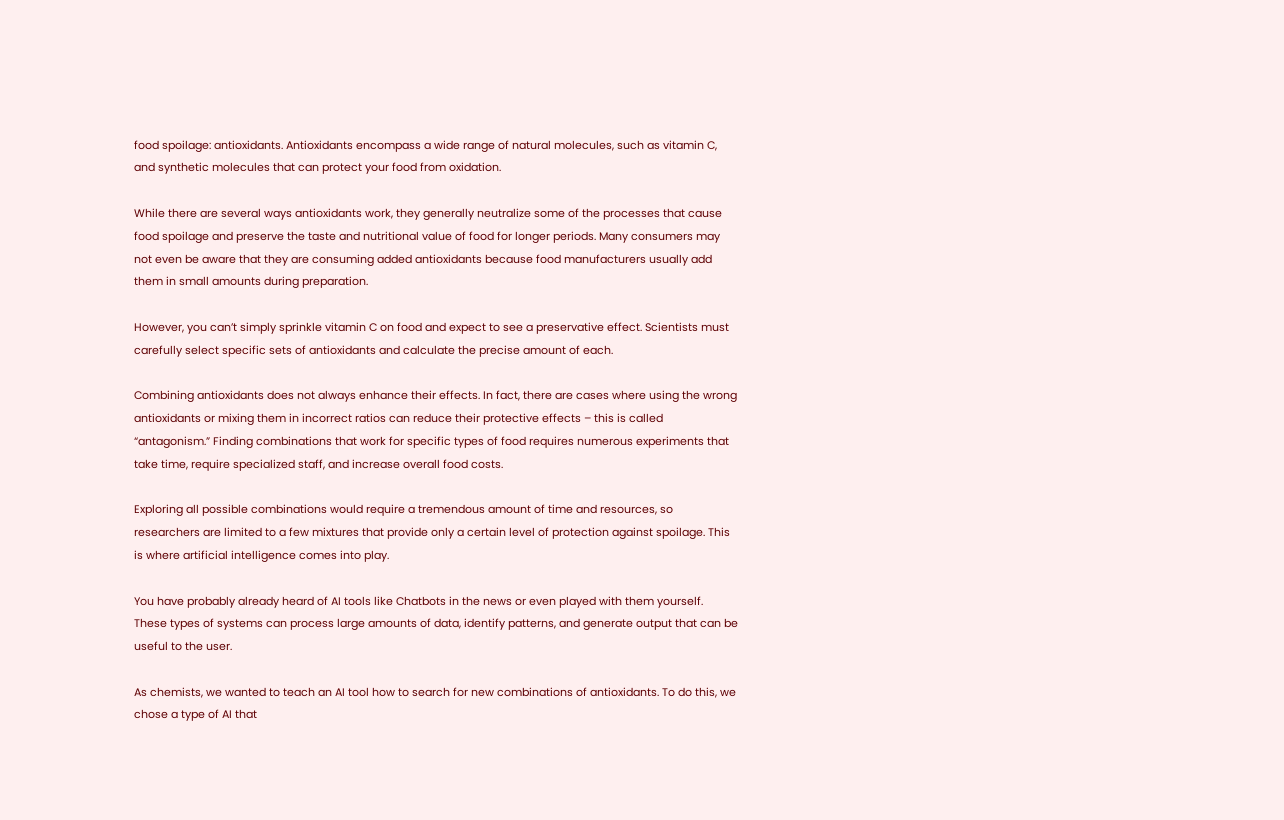food spoilage: antioxidants. Antioxidants encompass a wide range of natural molecules, such as vitamin C, and synthetic molecules that can protect your food from oxidation.

While there are several ways antioxidants work, they generally neutralize some of the processes that cause food spoilage and preserve the taste and nutritional value of food for longer periods. Many consumers may not even be aware that they are consuming added antioxidants because food manufacturers usually add them in small amounts during preparation.

However, you can’t simply sprinkle vitamin C on food and expect to see a preservative effect. Scientists must carefully select specific sets of antioxidants and calculate the precise amount of each.

Combining antioxidants does not always enhance their effects. In fact, there are cases where using the wrong antioxidants or mixing them in incorrect ratios can reduce their protective effects – this is called “antagonism.” Finding combinations that work for specific types of food requires numerous experiments that take time, require specialized staff, and increase overall food costs.

Exploring all possible combinations would require a tremendous amount of time and resources, so researchers are limited to a few mixtures that provide only a certain level of protection against spoilage. This is where artificial intelligence comes into play.

You have probably already heard of AI tools like Chatbots in the news or even played with them yourself. These types of systems can process large amounts of data, identify patterns, and generate output that can be useful to the user.

As chemists, we wanted to teach an AI tool how to search for new combinations of antioxidants. To do this, we chose a type of AI that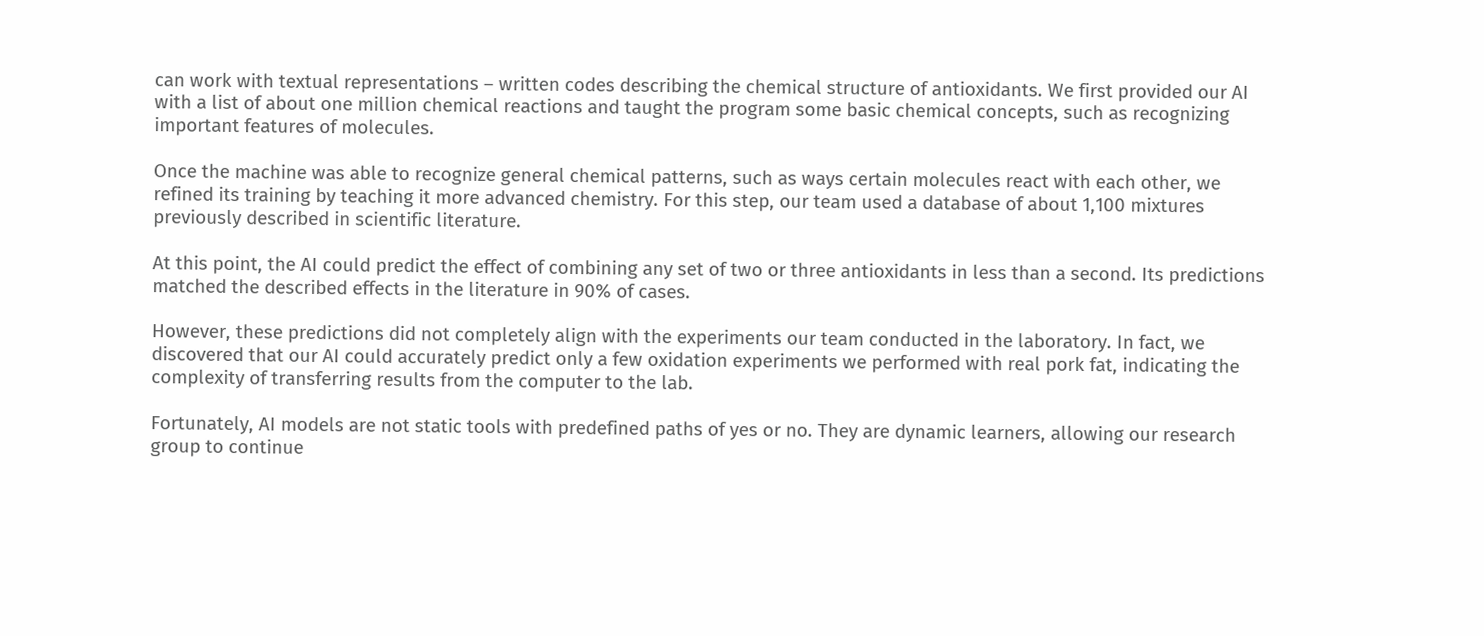can work with textual representations – written codes describing the chemical structure of antioxidants. We first provided our AI with a list of about one million chemical reactions and taught the program some basic chemical concepts, such as recognizing important features of molecules.

Once the machine was able to recognize general chemical patterns, such as ways certain molecules react with each other, we refined its training by teaching it more advanced chemistry. For this step, our team used a database of about 1,100 mixtures previously described in scientific literature.

At this point, the AI could predict the effect of combining any set of two or three antioxidants in less than a second. Its predictions matched the described effects in the literature in 90% of cases.

However, these predictions did not completely align with the experiments our team conducted in the laboratory. In fact, we discovered that our AI could accurately predict only a few oxidation experiments we performed with real pork fat, indicating the complexity of transferring results from the computer to the lab.

Fortunately, AI models are not static tools with predefined paths of yes or no. They are dynamic learners, allowing our research group to continue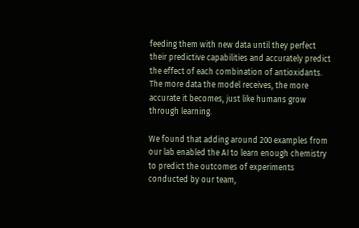feeding them with new data until they perfect their predictive capabilities and accurately predict the effect of each combination of antioxidants. The more data the model receives, the more accurate it becomes, just like humans grow through learning.

We found that adding around 200 examples from our lab enabled the AI to learn enough chemistry to predict the outcomes of experiments conducted by our team,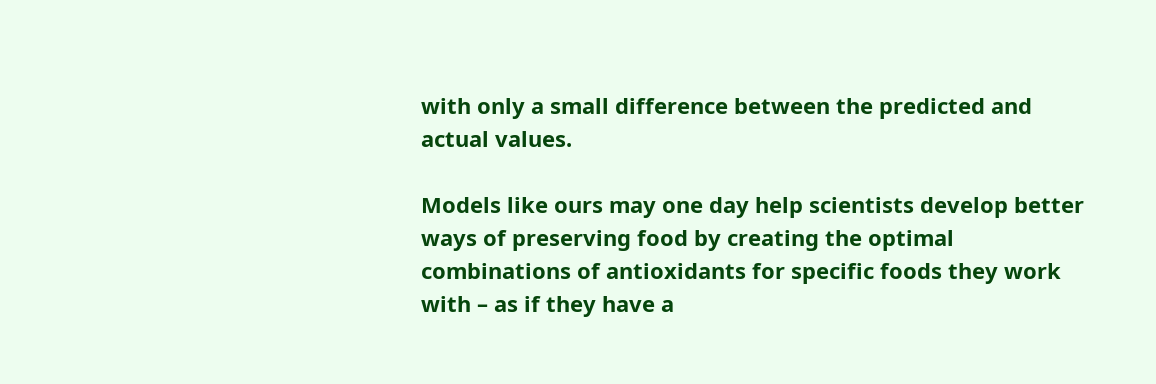with only a small difference between the predicted and actual values.

Models like ours may one day help scientists develop better ways of preserving food by creating the optimal combinations of antioxidants for specific foods they work with – as if they have a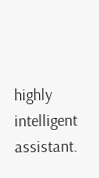highly intelligent assistant.